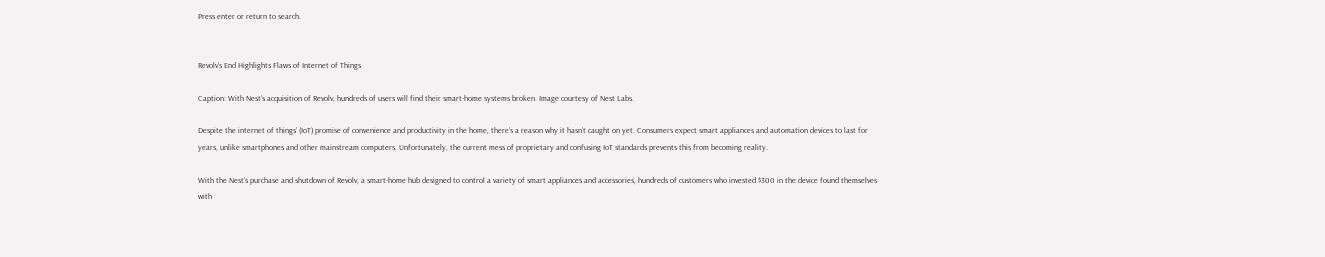Press enter or return to search.


Revolv’s End Highlights Flaws of Internet of Things

Caption: With Nest’s acquisition of Revolv, hundreds of users will find their smart-home systems broken. Image courtesy of Nest Labs.

Despite the internet of things’ (IoT) promise of convenience and productivity in the home, there’s a reason why it hasn’t caught on yet. Consumers expect smart appliances and automation devices to last for years, unlike smartphones and other mainstream computers. Unfortunately, the current mess of proprietary and confusing IoT standards prevents this from becoming reality.

With the Nest’s purchase and shutdown of Revolv, a smart-home hub designed to control a variety of smart appliances and accessories, hundreds of customers who invested $300 in the device found themselves with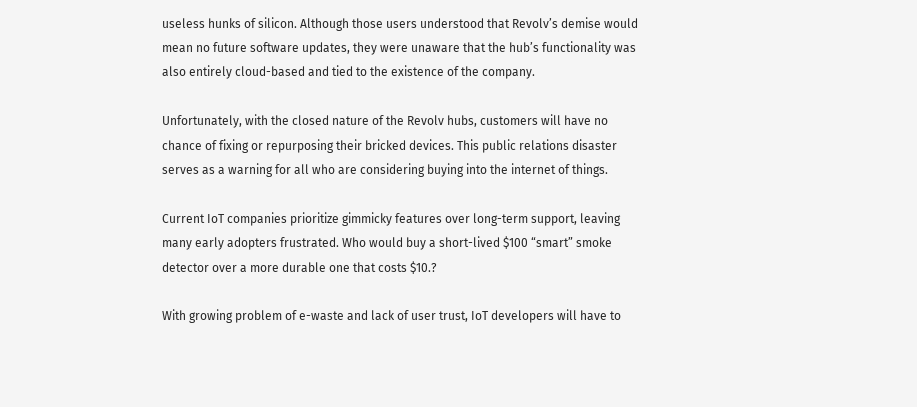useless hunks of silicon. Although those users understood that Revolv’s demise would mean no future software updates, they were unaware that the hub’s functionality was also entirely cloud-based and tied to the existence of the company.

Unfortunately, with the closed nature of the Revolv hubs, customers will have no chance of fixing or repurposing their bricked devices. This public relations disaster serves as a warning for all who are considering buying into the internet of things.

Current IoT companies prioritize gimmicky features over long-term support, leaving many early adopters frustrated. Who would buy a short-lived $100 “smart” smoke detector over a more durable one that costs $10.?

With growing problem of e-waste and lack of user trust, IoT developers will have to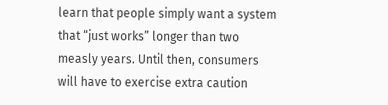learn that people simply want a system that “just works” longer than two measly years. Until then, consumers will have to exercise extra caution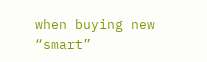when buying new “smart”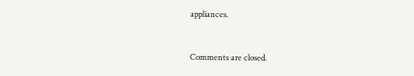appliances.


Comments are closed.